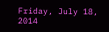Friday, July 18, 2014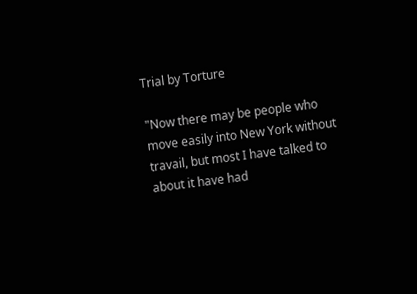Trial by Torture

"Now there may be people who move easily into New York without travail, but most I have talked to about it have had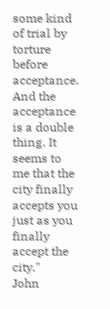some kind of trial by torture before acceptance. And the acceptance is a double thing. It seems to me that the city finally accepts you just as you finally accept the city."
John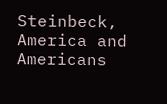Steinbeck, America and Americans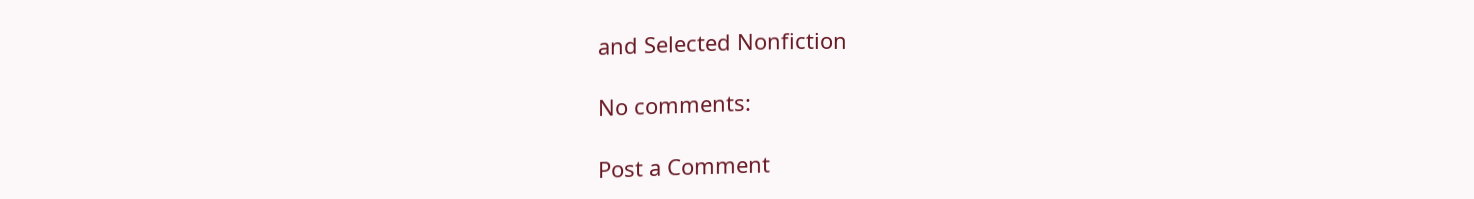and Selected Nonfiction

No comments:

Post a Comment